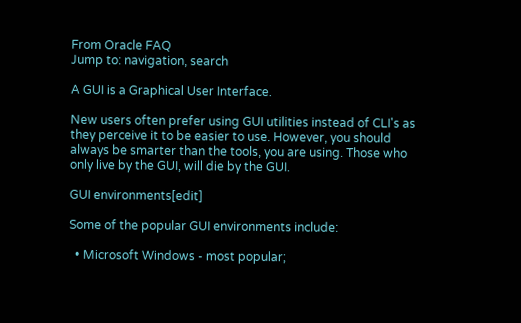From Oracle FAQ
Jump to: navigation, search

A GUI is a Graphical User Interface.

New users often prefer using GUI utilities instead of CLI's as they perceive it to be easier to use. However, you should always be smarter than the tools, you are using. Those who only live by the GUI, will die by the GUI.

GUI environments[edit]

Some of the popular GUI environments include:

  • Microsoft Windows - most popular;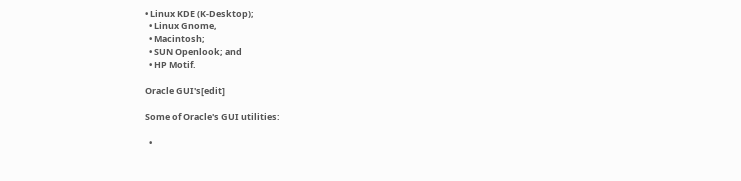• Linux KDE (K-Desktop);
  • Linux Gnome,
  • Macintosh;
  • SUN Openlook; and
  • HP Motif.

Oracle GUI's[edit]

Some of Oracle's GUI utilities:

  •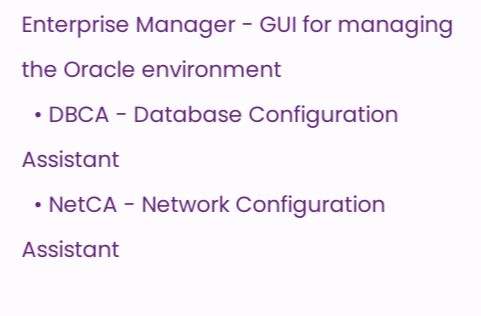Enterprise Manager - GUI for managing the Oracle environment
  • DBCA - Database Configuration Assistant
  • NetCA - Network Configuration Assistant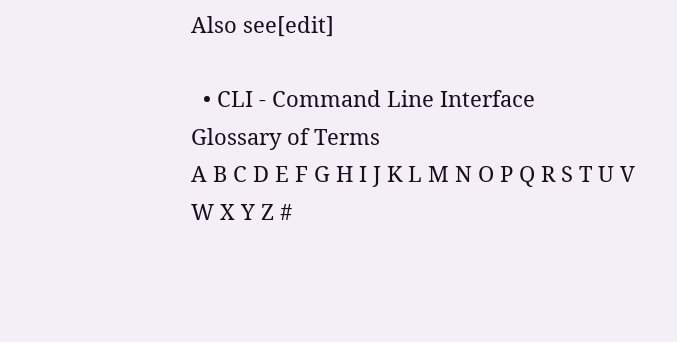Also see[edit]

  • CLI - Command Line Interface
Glossary of Terms
A B C D E F G H I J K L M N O P Q R S T U V W X Y Z #